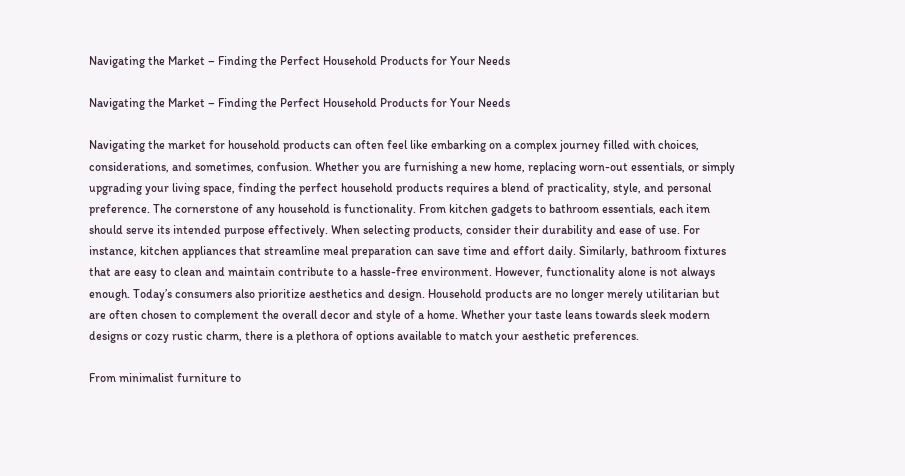Navigating the Market – Finding the Perfect Household Products for Your Needs

Navigating the Market – Finding the Perfect Household Products for Your Needs

Navigating the market for household products can often feel like embarking on a complex journey filled with choices, considerations, and sometimes, confusion. Whether you are furnishing a new home, replacing worn-out essentials, or simply upgrading your living space, finding the perfect household products requires a blend of practicality, style, and personal preference. The cornerstone of any household is functionality. From kitchen gadgets to bathroom essentials, each item should serve its intended purpose effectively. When selecting products, consider their durability and ease of use. For instance, kitchen appliances that streamline meal preparation can save time and effort daily. Similarly, bathroom fixtures that are easy to clean and maintain contribute to a hassle-free environment. However, functionality alone is not always enough. Today’s consumers also prioritize aesthetics and design. Household products are no longer merely utilitarian but are often chosen to complement the overall decor and style of a home. Whether your taste leans towards sleek modern designs or cozy rustic charm, there is a plethora of options available to match your aesthetic preferences.

From minimalist furniture to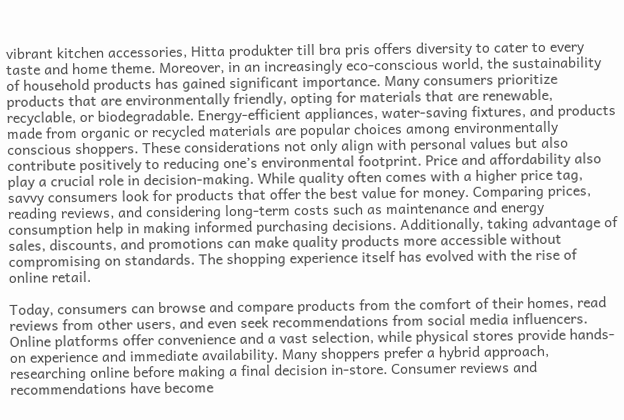vibrant kitchen accessories, Hitta produkter till bra pris offers diversity to cater to every taste and home theme. Moreover, in an increasingly eco-conscious world, the sustainability of household products has gained significant importance. Many consumers prioritize products that are environmentally friendly, opting for materials that are renewable, recyclable, or biodegradable. Energy-efficient appliances, water-saving fixtures, and products made from organic or recycled materials are popular choices among environmentally conscious shoppers. These considerations not only align with personal values but also contribute positively to reducing one’s environmental footprint. Price and affordability also play a crucial role in decision-making. While quality often comes with a higher price tag, savvy consumers look for products that offer the best value for money. Comparing prices, reading reviews, and considering long-term costs such as maintenance and energy consumption help in making informed purchasing decisions. Additionally, taking advantage of sales, discounts, and promotions can make quality products more accessible without compromising on standards. The shopping experience itself has evolved with the rise of online retail.

Today, consumers can browse and compare products from the comfort of their homes, read reviews from other users, and even seek recommendations from social media influencers. Online platforms offer convenience and a vast selection, while physical stores provide hands-on experience and immediate availability. Many shoppers prefer a hybrid approach, researching online before making a final decision in-store. Consumer reviews and recommendations have become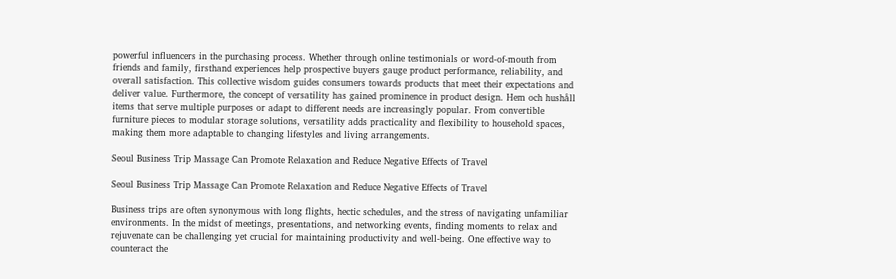powerful influencers in the purchasing process. Whether through online testimonials or word-of-mouth from friends and family, firsthand experiences help prospective buyers gauge product performance, reliability, and overall satisfaction. This collective wisdom guides consumers towards products that meet their expectations and deliver value. Furthermore, the concept of versatility has gained prominence in product design. Hem och hushåll items that serve multiple purposes or adapt to different needs are increasingly popular. From convertible furniture pieces to modular storage solutions, versatility adds practicality and flexibility to household spaces, making them more adaptable to changing lifestyles and living arrangements.

Seoul Business Trip Massage Can Promote Relaxation and Reduce Negative Effects of Travel

Seoul Business Trip Massage Can Promote Relaxation and Reduce Negative Effects of Travel

Business trips are often synonymous with long flights, hectic schedules, and the stress of navigating unfamiliar environments. In the midst of meetings, presentations, and networking events, finding moments to relax and rejuvenate can be challenging yet crucial for maintaining productivity and well-being. One effective way to counteract the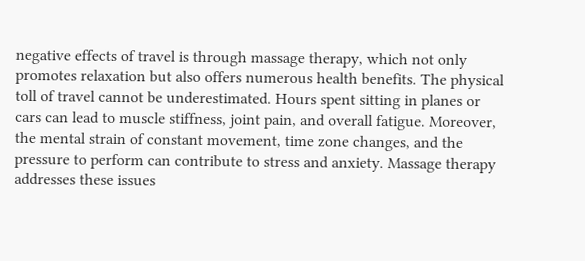negative effects of travel is through massage therapy, which not only promotes relaxation but also offers numerous health benefits. The physical toll of travel cannot be underestimated. Hours spent sitting in planes or cars can lead to muscle stiffness, joint pain, and overall fatigue. Moreover, the mental strain of constant movement, time zone changes, and the pressure to perform can contribute to stress and anxiety. Massage therapy addresses these issues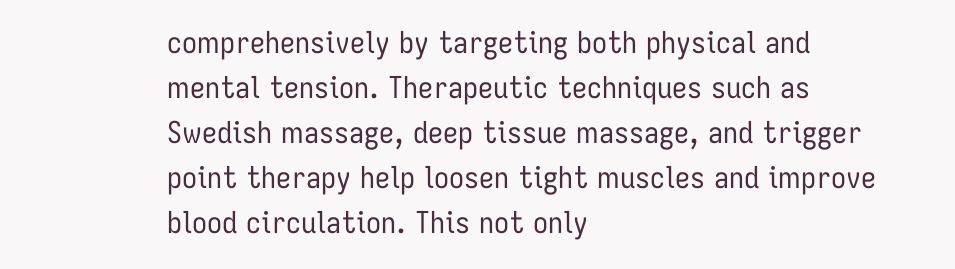comprehensively by targeting both physical and mental tension. Therapeutic techniques such as Swedish massage, deep tissue massage, and trigger point therapy help loosen tight muscles and improve blood circulation. This not only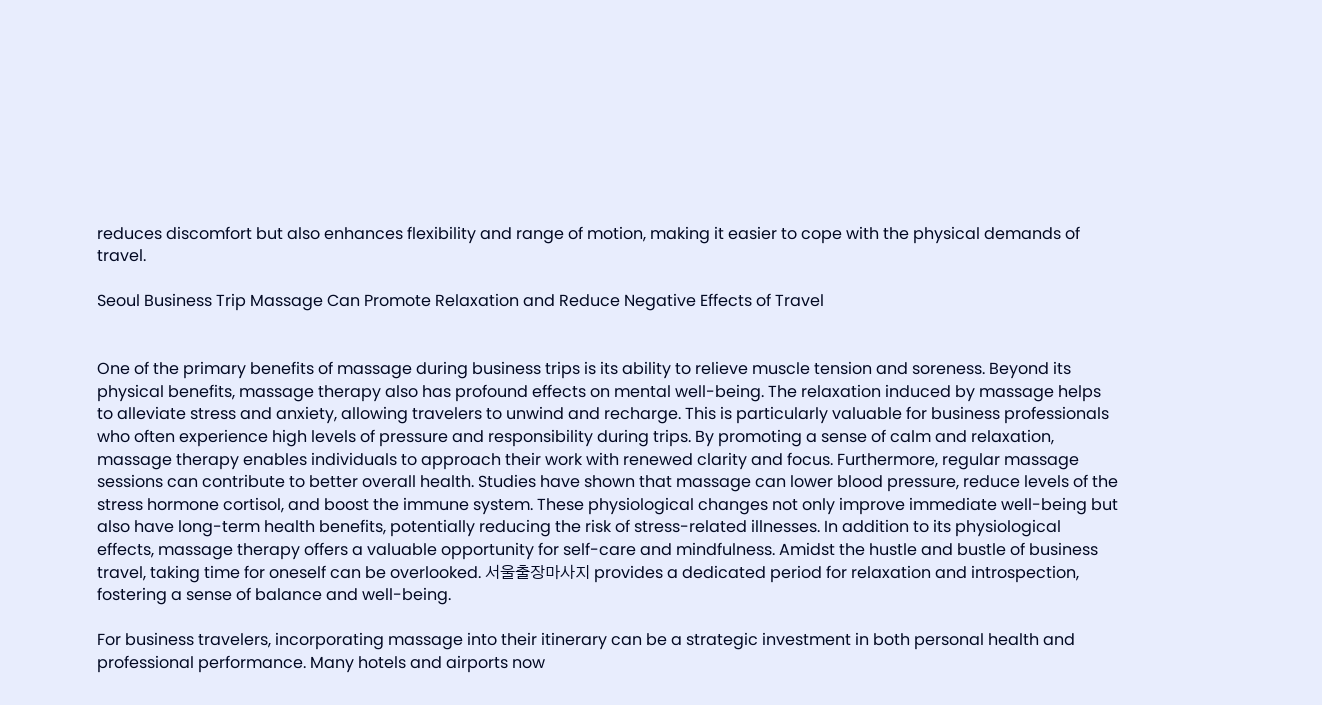reduces discomfort but also enhances flexibility and range of motion, making it easier to cope with the physical demands of travel.

Seoul Business Trip Massage Can Promote Relaxation and Reduce Negative Effects of Travel


One of the primary benefits of massage during business trips is its ability to relieve muscle tension and soreness. Beyond its physical benefits, massage therapy also has profound effects on mental well-being. The relaxation induced by massage helps to alleviate stress and anxiety, allowing travelers to unwind and recharge. This is particularly valuable for business professionals who often experience high levels of pressure and responsibility during trips. By promoting a sense of calm and relaxation, massage therapy enables individuals to approach their work with renewed clarity and focus. Furthermore, regular massage sessions can contribute to better overall health. Studies have shown that massage can lower blood pressure, reduce levels of the stress hormone cortisol, and boost the immune system. These physiological changes not only improve immediate well-being but also have long-term health benefits, potentially reducing the risk of stress-related illnesses. In addition to its physiological effects, massage therapy offers a valuable opportunity for self-care and mindfulness. Amidst the hustle and bustle of business travel, taking time for oneself can be overlooked. 서울출장마사지 provides a dedicated period for relaxation and introspection, fostering a sense of balance and well-being.

For business travelers, incorporating massage into their itinerary can be a strategic investment in both personal health and professional performance. Many hotels and airports now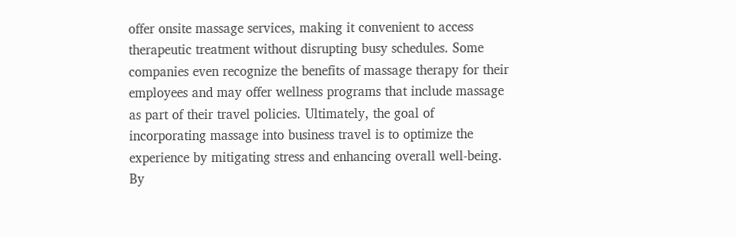offer onsite massage services, making it convenient to access therapeutic treatment without disrupting busy schedules. Some companies even recognize the benefits of massage therapy for their employees and may offer wellness programs that include massage as part of their travel policies. Ultimately, the goal of incorporating massage into business travel is to optimize the experience by mitigating stress and enhancing overall well-being. By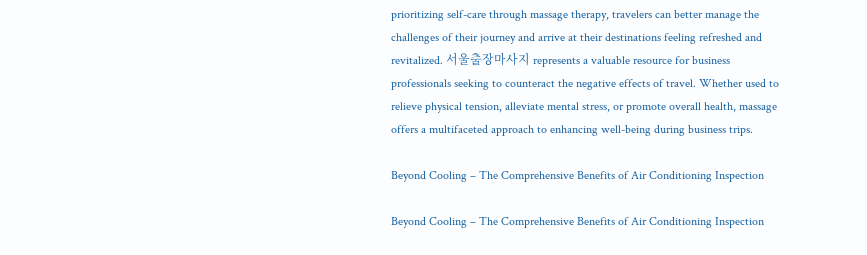prioritizing self-care through massage therapy, travelers can better manage the challenges of their journey and arrive at their destinations feeling refreshed and revitalized. 서울출장마사지 represents a valuable resource for business professionals seeking to counteract the negative effects of travel. Whether used to relieve physical tension, alleviate mental stress, or promote overall health, massage offers a multifaceted approach to enhancing well-being during business trips.

Beyond Cooling – The Comprehensive Benefits of Air Conditioning Inspection

Beyond Cooling – The Comprehensive Benefits of Air Conditioning Inspection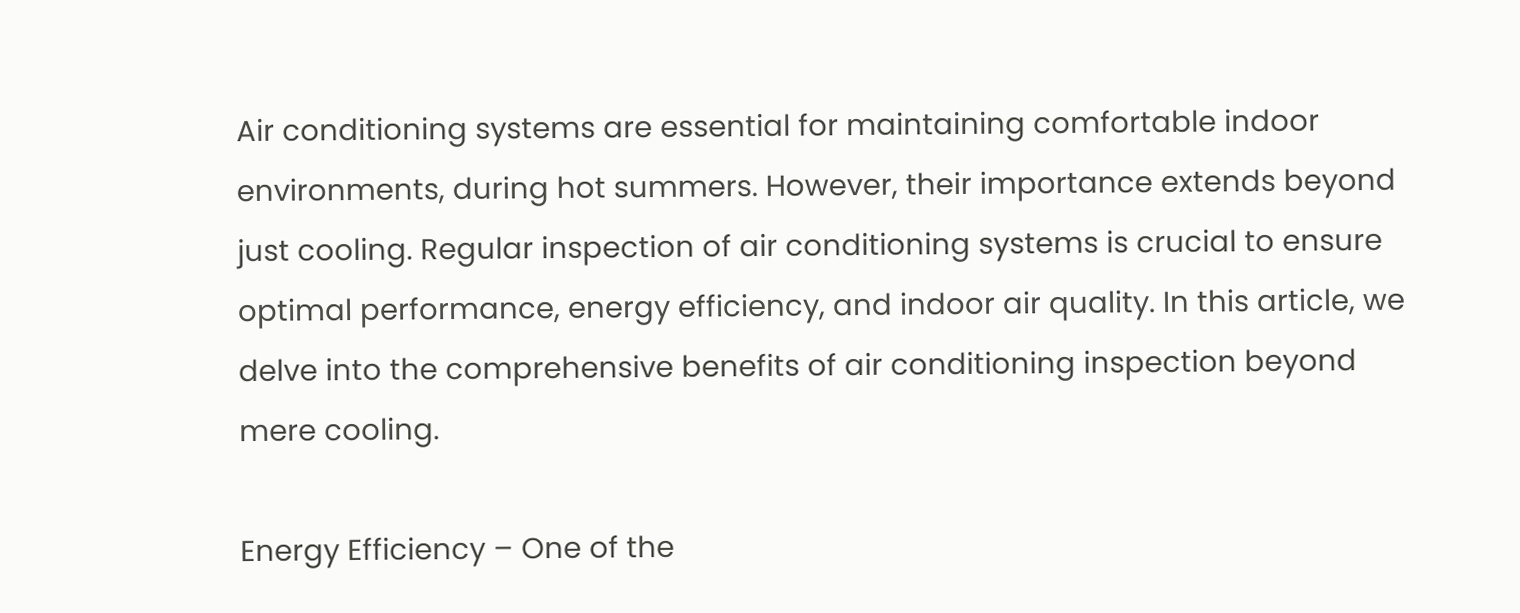Air conditioning systems are essential for maintaining comfortable indoor environments, during hot summers. However, their importance extends beyond just cooling. Regular inspection of air conditioning systems is crucial to ensure optimal performance, energy efficiency, and indoor air quality. In this article, we delve into the comprehensive benefits of air conditioning inspection beyond mere cooling.

Energy Efficiency – One of the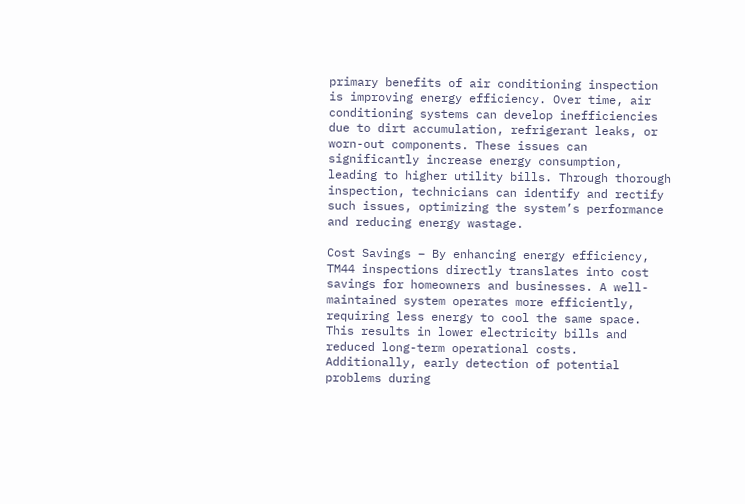primary benefits of air conditioning inspection is improving energy efficiency. Over time, air conditioning systems can develop inefficiencies due to dirt accumulation, refrigerant leaks, or worn-out components. These issues can significantly increase energy consumption, leading to higher utility bills. Through thorough inspection, technicians can identify and rectify such issues, optimizing the system’s performance and reducing energy wastage.

Cost Savings – By enhancing energy efficiency, TM44 inspections directly translates into cost savings for homeowners and businesses. A well-maintained system operates more efficiently, requiring less energy to cool the same space. This results in lower electricity bills and reduced long-term operational costs. Additionally, early detection of potential problems during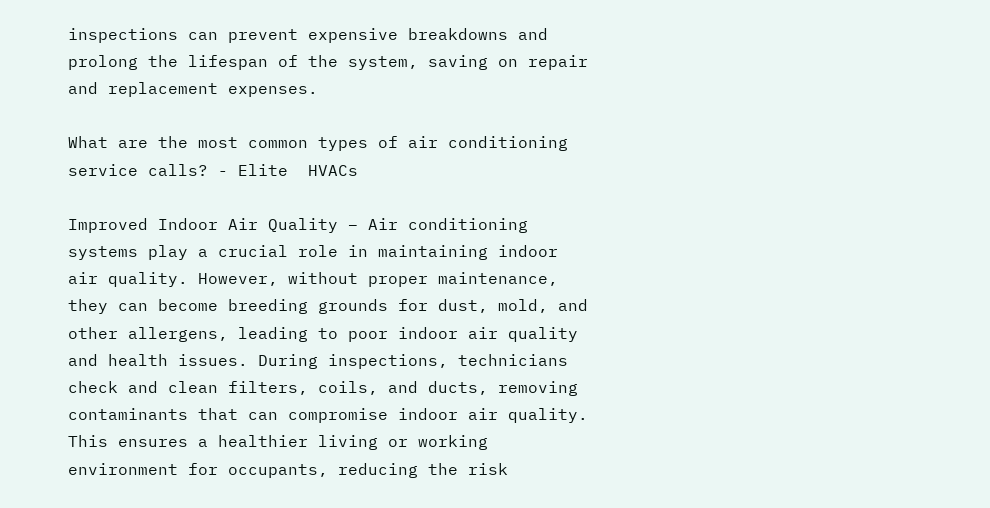inspections can prevent expensive breakdowns and prolong the lifespan of the system, saving on repair and replacement expenses.

What are the most common types of air conditioning service calls? - Elite  HVACs

Improved Indoor Air Quality – Air conditioning systems play a crucial role in maintaining indoor air quality. However, without proper maintenance, they can become breeding grounds for dust, mold, and other allergens, leading to poor indoor air quality and health issues. During inspections, technicians check and clean filters, coils, and ducts, removing contaminants that can compromise indoor air quality. This ensures a healthier living or working environment for occupants, reducing the risk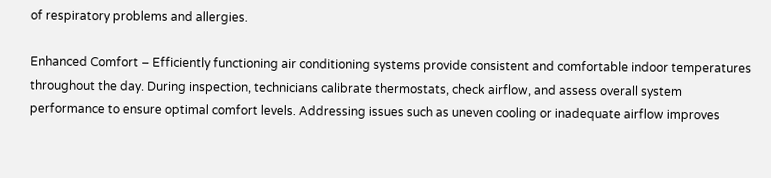of respiratory problems and allergies.

Enhanced Comfort – Efficiently functioning air conditioning systems provide consistent and comfortable indoor temperatures throughout the day. During inspection, technicians calibrate thermostats, check airflow, and assess overall system performance to ensure optimal comfort levels. Addressing issues such as uneven cooling or inadequate airflow improves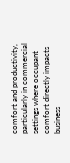comfort and productivity, particularly in commercial settings where occupant comfort directly impacts business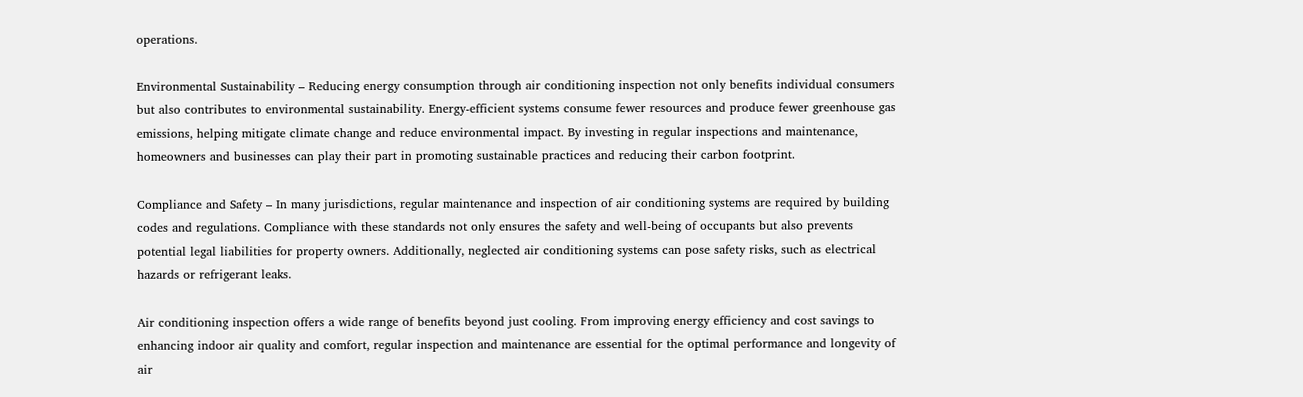operations.

Environmental Sustainability – Reducing energy consumption through air conditioning inspection not only benefits individual consumers but also contributes to environmental sustainability. Energy-efficient systems consume fewer resources and produce fewer greenhouse gas emissions, helping mitigate climate change and reduce environmental impact. By investing in regular inspections and maintenance, homeowners and businesses can play their part in promoting sustainable practices and reducing their carbon footprint.

Compliance and Safety – In many jurisdictions, regular maintenance and inspection of air conditioning systems are required by building codes and regulations. Compliance with these standards not only ensures the safety and well-being of occupants but also prevents potential legal liabilities for property owners. Additionally, neglected air conditioning systems can pose safety risks, such as electrical hazards or refrigerant leaks.

Air conditioning inspection offers a wide range of benefits beyond just cooling. From improving energy efficiency and cost savings to enhancing indoor air quality and comfort, regular inspection and maintenance are essential for the optimal performance and longevity of air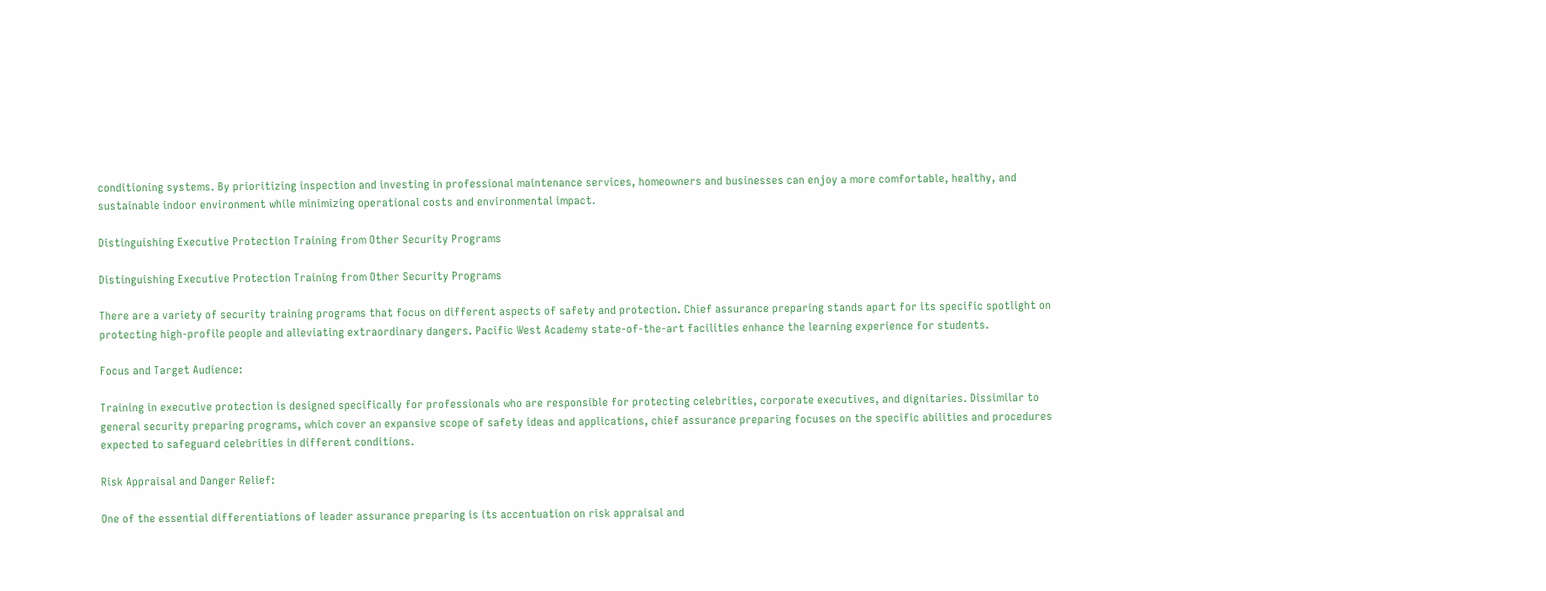conditioning systems. By prioritizing inspection and investing in professional maintenance services, homeowners and businesses can enjoy a more comfortable, healthy, and sustainable indoor environment while minimizing operational costs and environmental impact.

Distinguishing Executive Protection Training from Other Security Programs

Distinguishing Executive Protection Training from Other Security Programs

There are a variety of security training programs that focus on different aspects of safety and protection. Chief assurance preparing stands apart for its specific spotlight on protecting high-profile people and alleviating extraordinary dangers. Pacific West Academy state-of-the-art facilities enhance the learning experience for students.

Focus and Target Audience:

Training in executive protection is designed specifically for professionals who are responsible for protecting celebrities, corporate executives, and dignitaries. Dissimilar to general security preparing programs, which cover an expansive scope of safety ideas and applications, chief assurance preparing focuses on the specific abilities and procedures expected to safeguard celebrities in different conditions.

Risk Appraisal and Danger Relief:

One of the essential differentiations of leader assurance preparing is its accentuation on risk appraisal and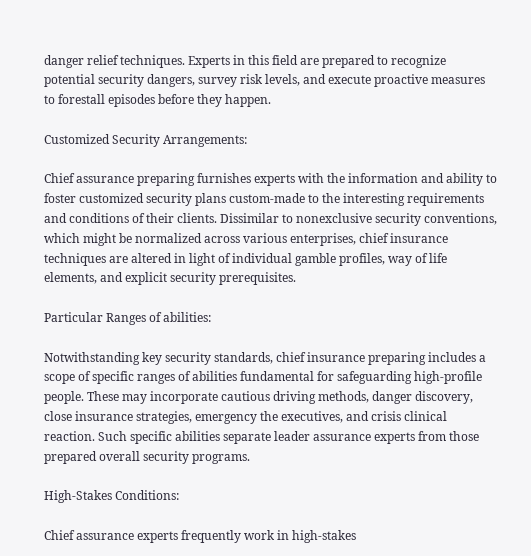danger relief techniques. Experts in this field are prepared to recognize potential security dangers, survey risk levels, and execute proactive measures to forestall episodes before they happen.

Customized Security Arrangements:

Chief assurance preparing furnishes experts with the information and ability to foster customized security plans custom-made to the interesting requirements and conditions of their clients. Dissimilar to nonexclusive security conventions, which might be normalized across various enterprises, chief insurance techniques are altered in light of individual gamble profiles, way of life elements, and explicit security prerequisites.

Particular Ranges of abilities:

Notwithstanding key security standards, chief insurance preparing includes a scope of specific ranges of abilities fundamental for safeguarding high-profile people. These may incorporate cautious driving methods, danger discovery, close insurance strategies, emergency the executives, and crisis clinical reaction. Such specific abilities separate leader assurance experts from those prepared overall security programs.

High-Stakes Conditions:

Chief assurance experts frequently work in high-stakes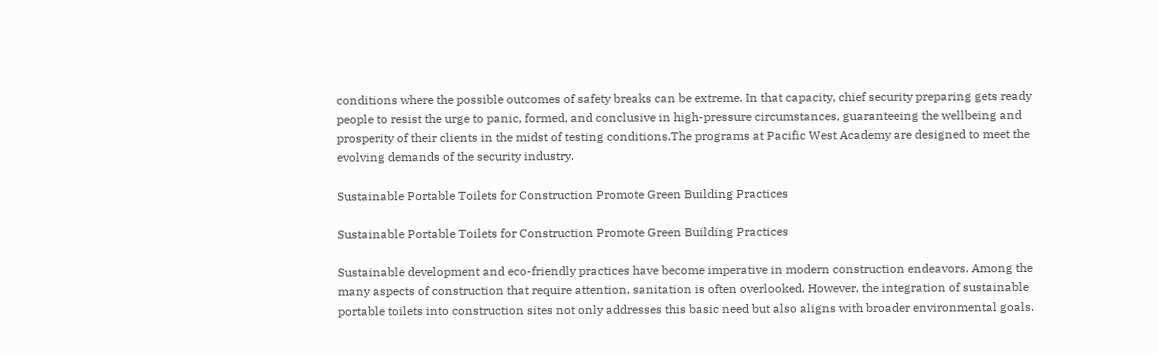conditions where the possible outcomes of safety breaks can be extreme. In that capacity, chief security preparing gets ready people to resist the urge to panic, formed, and conclusive in high-pressure circumstances, guaranteeing the wellbeing and prosperity of their clients in the midst of testing conditions.The programs at Pacific West Academy are designed to meet the evolving demands of the security industry.

Sustainable Portable Toilets for Construction Promote Green Building Practices

Sustainable Portable Toilets for Construction Promote Green Building Practices

Sustainable development and eco-friendly practices have become imperative in modern construction endeavors. Among the many aspects of construction that require attention, sanitation is often overlooked. However, the integration of sustainable portable toilets into construction sites not only addresses this basic need but also aligns with broader environmental goals.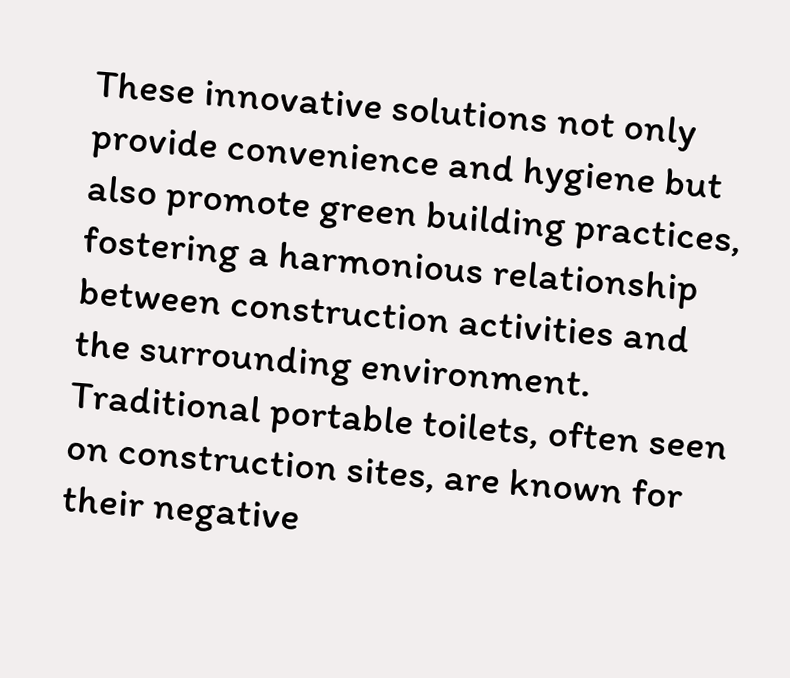These innovative solutions not only provide convenience and hygiene but also promote green building practices, fostering a harmonious relationship between construction activities and the surrounding environment. Traditional portable toilets, often seen on construction sites, are known for their negative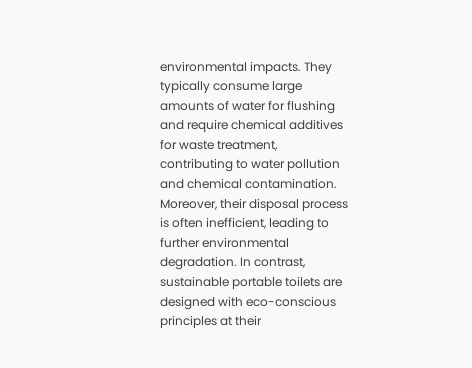environmental impacts. They typically consume large amounts of water for flushing and require chemical additives for waste treatment, contributing to water pollution and chemical contamination. Moreover, their disposal process is often inefficient, leading to further environmental degradation. In contrast, sustainable portable toilets are designed with eco-conscious principles at their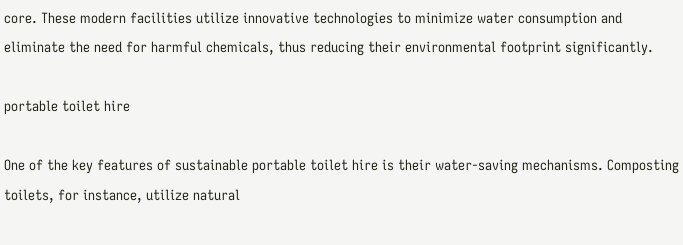core. These modern facilities utilize innovative technologies to minimize water consumption and eliminate the need for harmful chemicals, thus reducing their environmental footprint significantly.

portable toilet hire

One of the key features of sustainable portable toilet hire is their water-saving mechanisms. Composting toilets, for instance, utilize natural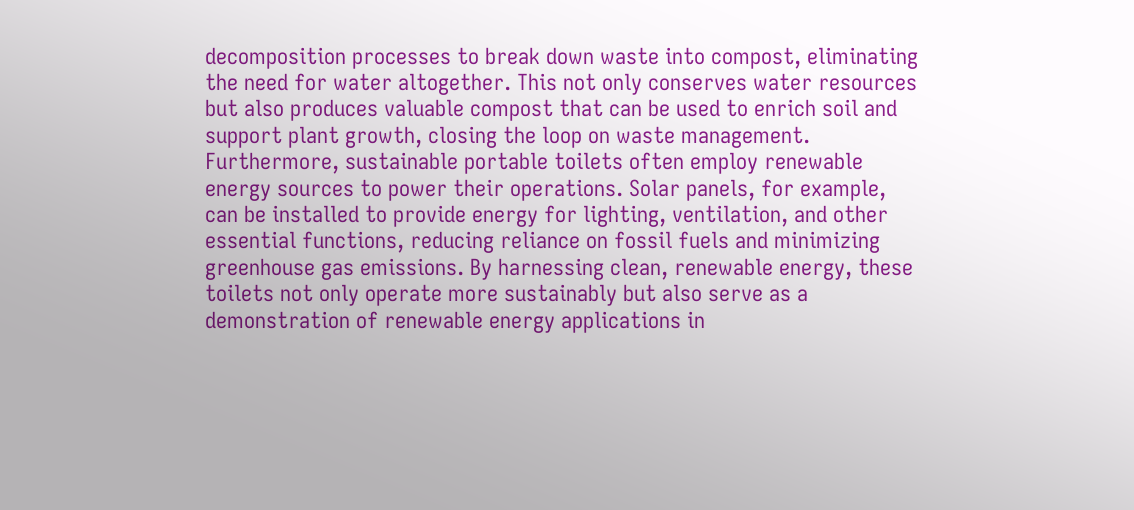decomposition processes to break down waste into compost, eliminating the need for water altogether. This not only conserves water resources but also produces valuable compost that can be used to enrich soil and support plant growth, closing the loop on waste management. Furthermore, sustainable portable toilets often employ renewable energy sources to power their operations. Solar panels, for example, can be installed to provide energy for lighting, ventilation, and other essential functions, reducing reliance on fossil fuels and minimizing greenhouse gas emissions. By harnessing clean, renewable energy, these toilets not only operate more sustainably but also serve as a demonstration of renewable energy applications in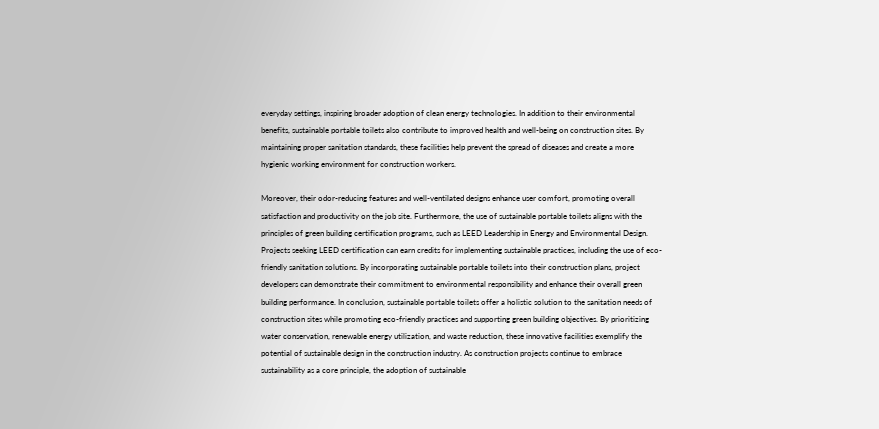everyday settings, inspiring broader adoption of clean energy technologies. In addition to their environmental benefits, sustainable portable toilets also contribute to improved health and well-being on construction sites. By maintaining proper sanitation standards, these facilities help prevent the spread of diseases and create a more hygienic working environment for construction workers.

Moreover, their odor-reducing features and well-ventilated designs enhance user comfort, promoting overall satisfaction and productivity on the job site. Furthermore, the use of sustainable portable toilets aligns with the principles of green building certification programs, such as LEED Leadership in Energy and Environmental Design. Projects seeking LEED certification can earn credits for implementing sustainable practices, including the use of eco-friendly sanitation solutions. By incorporating sustainable portable toilets into their construction plans, project developers can demonstrate their commitment to environmental responsibility and enhance their overall green building performance. In conclusion, sustainable portable toilets offer a holistic solution to the sanitation needs of construction sites while promoting eco-friendly practices and supporting green building objectives. By prioritizing water conservation, renewable energy utilization, and waste reduction, these innovative facilities exemplify the potential of sustainable design in the construction industry. As construction projects continue to embrace sustainability as a core principle, the adoption of sustainable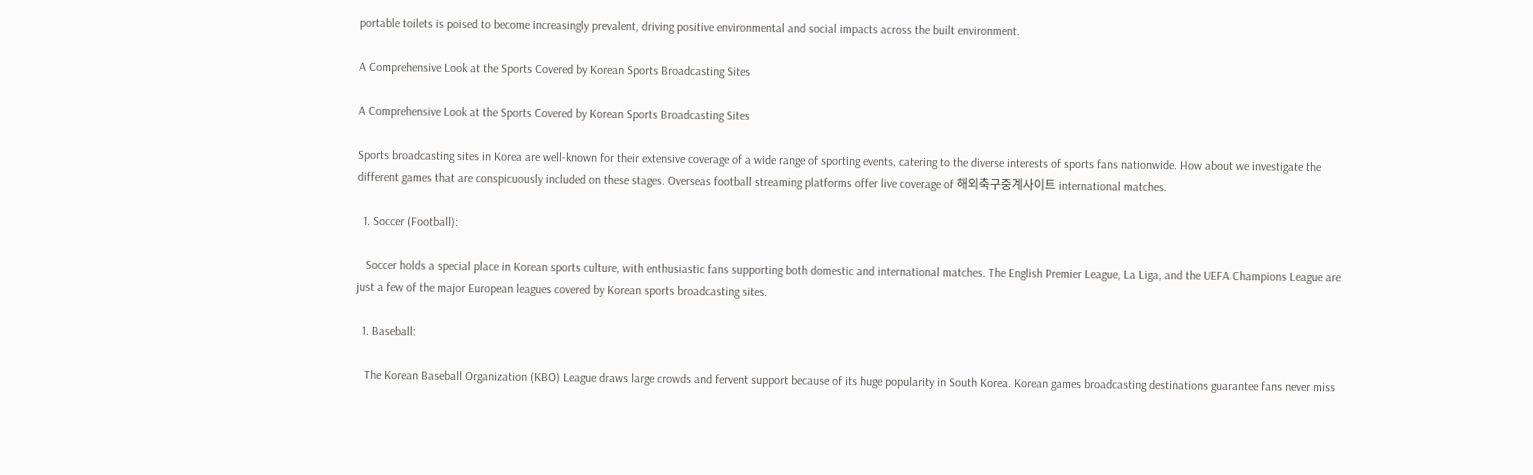portable toilets is poised to become increasingly prevalent, driving positive environmental and social impacts across the built environment.

A Comprehensive Look at the Sports Covered by Korean Sports Broadcasting Sites

A Comprehensive Look at the Sports Covered by Korean Sports Broadcasting Sites

Sports broadcasting sites in Korea are well-known for their extensive coverage of a wide range of sporting events, catering to the diverse interests of sports fans nationwide. How about we investigate the different games that are conspicuously included on these stages. Overseas football streaming platforms offer live coverage of 해외축구중계사이트 international matches.

  1. Soccer (Football):

   Soccer holds a special place in Korean sports culture, with enthusiastic fans supporting both domestic and international matches. The English Premier League, La Liga, and the UEFA Champions League are just a few of the major European leagues covered by Korean sports broadcasting sites.

  1. Baseball:

   The Korean Baseball Organization (KBO) League draws large crowds and fervent support because of its huge popularity in South Korea. Korean games broadcasting destinations guarantee fans never miss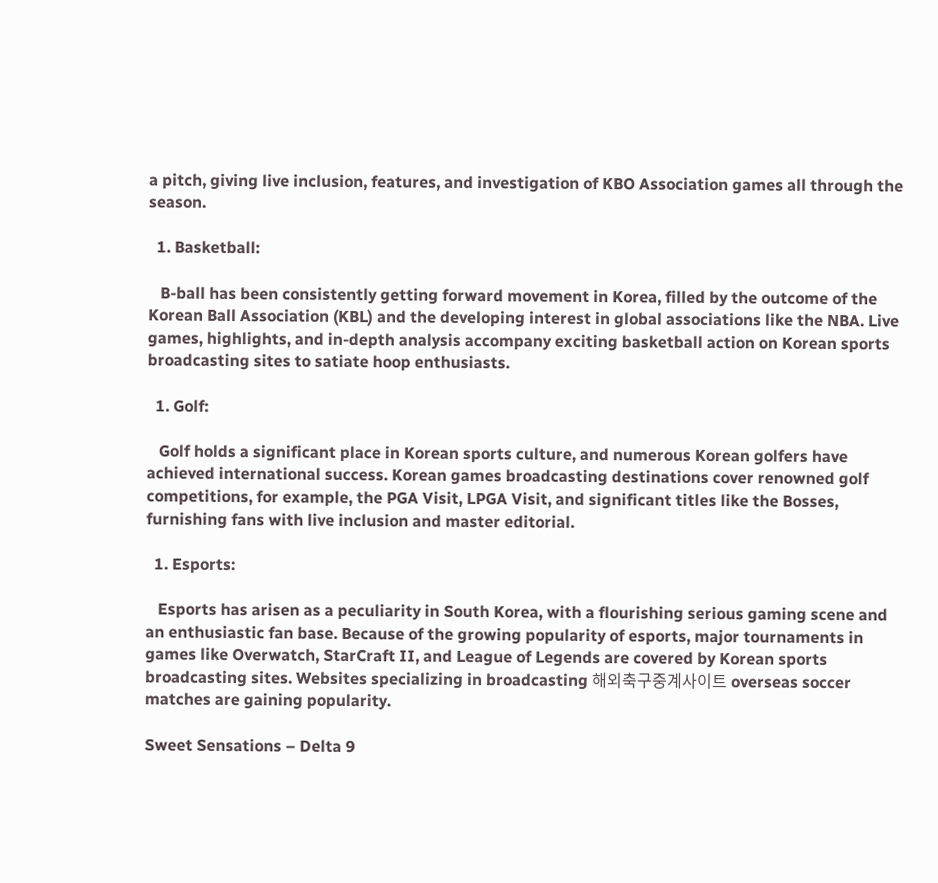a pitch, giving live inclusion, features, and investigation of KBO Association games all through the season.

  1. Basketball:

   B-ball has been consistently getting forward movement in Korea, filled by the outcome of the Korean Ball Association (KBL) and the developing interest in global associations like the NBA. Live games, highlights, and in-depth analysis accompany exciting basketball action on Korean sports broadcasting sites to satiate hoop enthusiasts.

  1. Golf:

   Golf holds a significant place in Korean sports culture, and numerous Korean golfers have achieved international success. Korean games broadcasting destinations cover renowned golf competitions, for example, the PGA Visit, LPGA Visit, and significant titles like the Bosses, furnishing fans with live inclusion and master editorial.

  1. Esports:

   Esports has arisen as a peculiarity in South Korea, with a flourishing serious gaming scene and an enthusiastic fan base. Because of the growing popularity of esports, major tournaments in games like Overwatch, StarCraft II, and League of Legends are covered by Korean sports broadcasting sites. Websites specializing in broadcasting 해외축구중계사이트 overseas soccer matches are gaining popularity.

Sweet Sensations – Delta 9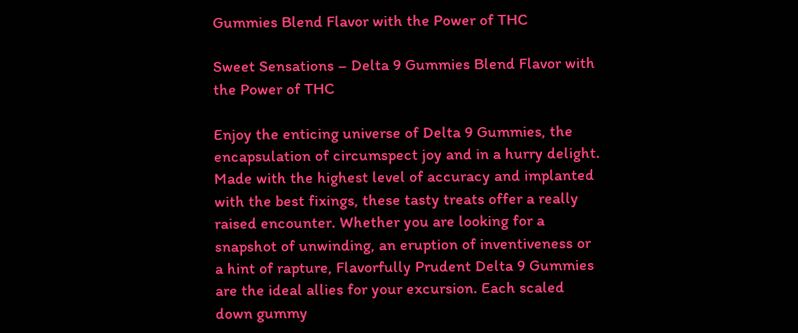Gummies Blend Flavor with the Power of THC

Sweet Sensations – Delta 9 Gummies Blend Flavor with the Power of THC

Enjoy the enticing universe of Delta 9 Gummies, the encapsulation of circumspect joy and in a hurry delight. Made with the highest level of accuracy and implanted with the best fixings, these tasty treats offer a really raised encounter. Whether you are looking for a snapshot of unwinding, an eruption of inventiveness or a hint of rapture, Flavorfully Prudent Delta 9 Gummies are the ideal allies for your excursion. Each scaled down gummy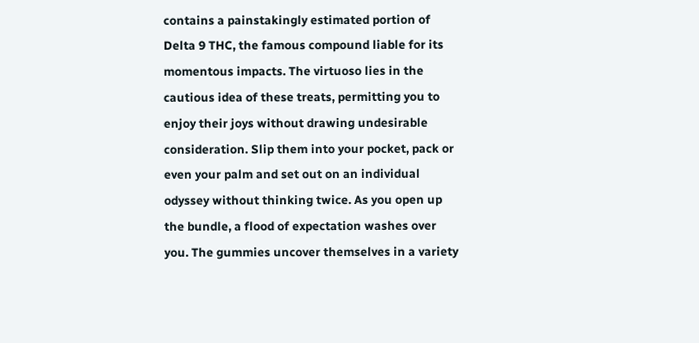contains a painstakingly estimated portion of Delta 9 THC, the famous compound liable for its momentous impacts. The virtuoso lies in the cautious idea of these treats, permitting you to enjoy their joys without drawing undesirable consideration. Slip them into your pocket, pack or even your palm and set out on an individual odyssey without thinking twice. As you open up the bundle, a flood of expectation washes over you. The gummies uncover themselves in a variety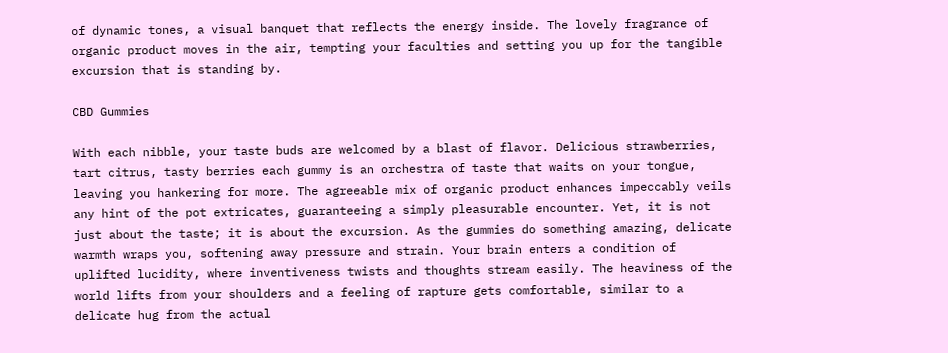of dynamic tones, a visual banquet that reflects the energy inside. The lovely fragrance of organic product moves in the air, tempting your faculties and setting you up for the tangible excursion that is standing by.

CBD Gummies

With each nibble, your taste buds are welcomed by a blast of flavor. Delicious strawberries, tart citrus, tasty berries each gummy is an orchestra of taste that waits on your tongue, leaving you hankering for more. The agreeable mix of organic product enhances impeccably veils any hint of the pot extricates, guaranteeing a simply pleasurable encounter. Yet, it is not just about the taste; it is about the excursion. As the gummies do something amazing, delicate warmth wraps you, softening away pressure and strain. Your brain enters a condition of uplifted lucidity, where inventiveness twists and thoughts stream easily. The heaviness of the world lifts from your shoulders and a feeling of rapture gets comfortable, similar to a delicate hug from the actual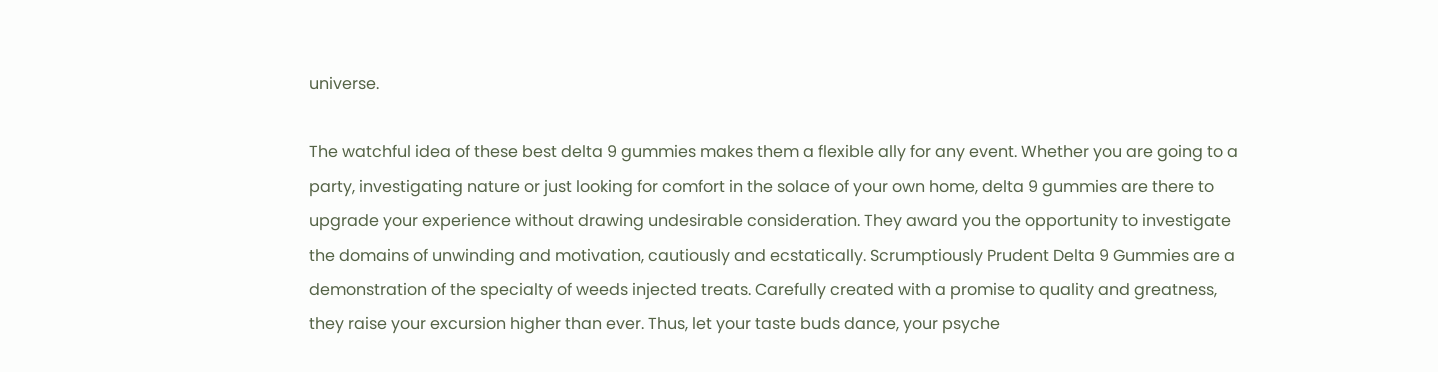universe.

The watchful idea of these best delta 9 gummies makes them a flexible ally for any event. Whether you are going to a party, investigating nature or just looking for comfort in the solace of your own home, delta 9 gummies are there to upgrade your experience without drawing undesirable consideration. They award you the opportunity to investigate the domains of unwinding and motivation, cautiously and ecstatically. Scrumptiously Prudent Delta 9 Gummies are a demonstration of the specialty of weeds injected treats. Carefully created with a promise to quality and greatness, they raise your excursion higher than ever. Thus, let your taste buds dance, your psyche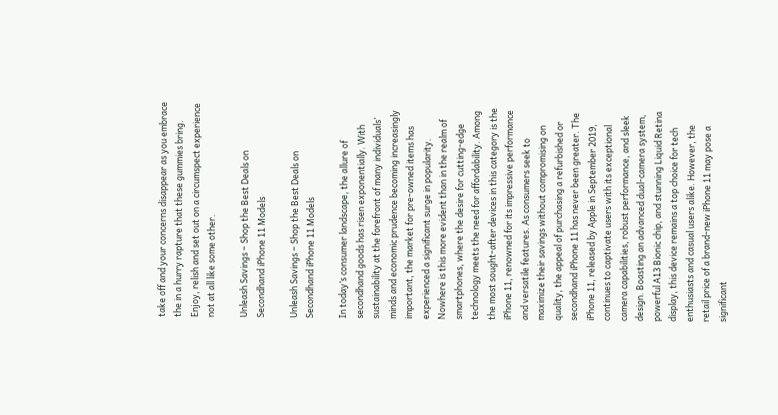take off and your concerns disappear as you embrace the in a hurry rapture that these gummies bring. Enjoy, relish and set out on a circumspect experience not at all like some other.

Unleash Savings – Shop the Best Deals on Secondhand iPhone 11 Models

Unleash Savings – Shop the Best Deals on Secondhand iPhone 11 Models

In today’s consumer landscape, the allure of secondhand goods has risen exponentially. With sustainability at the forefront of many individuals’ minds and economic prudence becoming increasingly important, the market for pre-owned items has experienced a significant surge in popularity. Nowhere is this more evident than in the realm of smartphones, where the desire for cutting-edge technology meets the need for affordability. Among the most sought-after devices in this category is the iPhone 11, renowned for its impressive performance and versatile features. As consumers seek to maximize their savings without compromising on quality, the appeal of purchasing a refurbished or secondhand iPhone 11 has never been greater. The iPhone 11, released by Apple in September 2019, continues to captivate users with its exceptional camera capabilities, robust performance, and sleek design. Boasting an advanced dual-camera system, powerful A13 Bionic chip, and stunning Liquid Retina display, this device remains a top choice for tech enthusiasts and casual users alike. However, the retail price of a brand-new iPhone 11 may pose a significant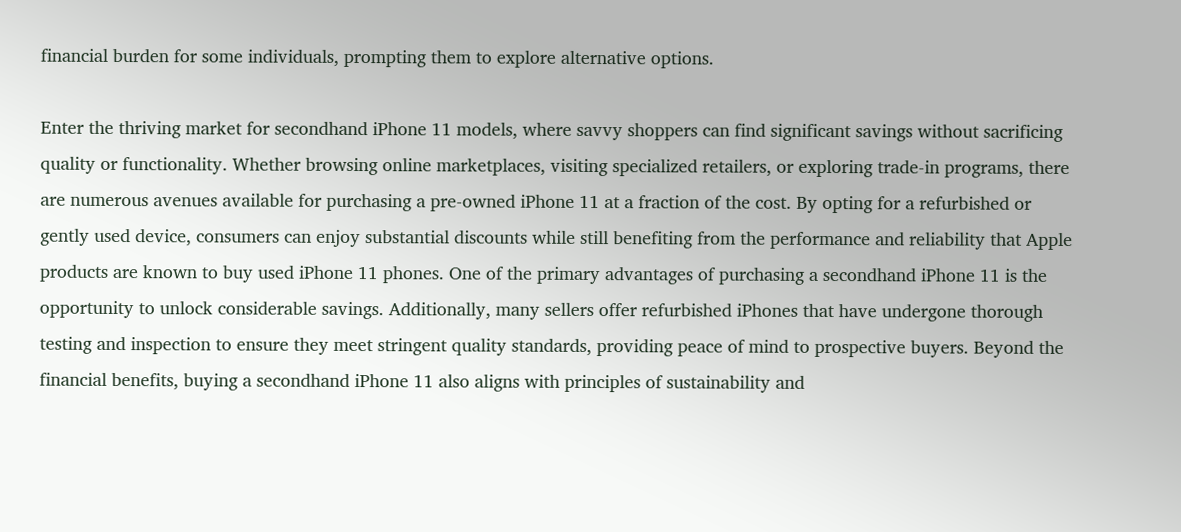financial burden for some individuals, prompting them to explore alternative options.

Enter the thriving market for secondhand iPhone 11 models, where savvy shoppers can find significant savings without sacrificing quality or functionality. Whether browsing online marketplaces, visiting specialized retailers, or exploring trade-in programs, there are numerous avenues available for purchasing a pre-owned iPhone 11 at a fraction of the cost. By opting for a refurbished or gently used device, consumers can enjoy substantial discounts while still benefiting from the performance and reliability that Apple products are known to buy used iPhone 11 phones. One of the primary advantages of purchasing a secondhand iPhone 11 is the opportunity to unlock considerable savings. Additionally, many sellers offer refurbished iPhones that have undergone thorough testing and inspection to ensure they meet stringent quality standards, providing peace of mind to prospective buyers. Beyond the financial benefits, buying a secondhand iPhone 11 also aligns with principles of sustainability and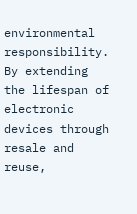environmental responsibility. By extending the lifespan of electronic devices through resale and reuse,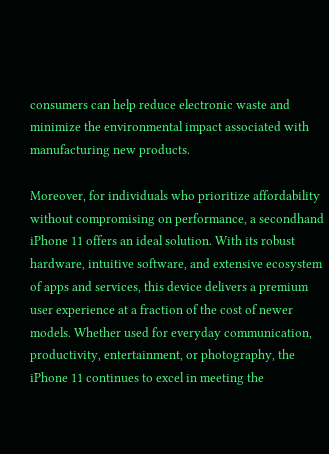consumers can help reduce electronic waste and minimize the environmental impact associated with manufacturing new products.

Moreover, for individuals who prioritize affordability without compromising on performance, a secondhand iPhone 11 offers an ideal solution. With its robust hardware, intuitive software, and extensive ecosystem of apps and services, this device delivers a premium user experience at a fraction of the cost of newer models. Whether used for everyday communication, productivity, entertainment, or photography, the iPhone 11 continues to excel in meeting the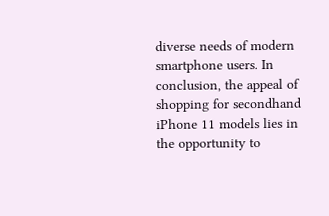diverse needs of modern smartphone users. In conclusion, the appeal of shopping for secondhand iPhone 11 models lies in the opportunity to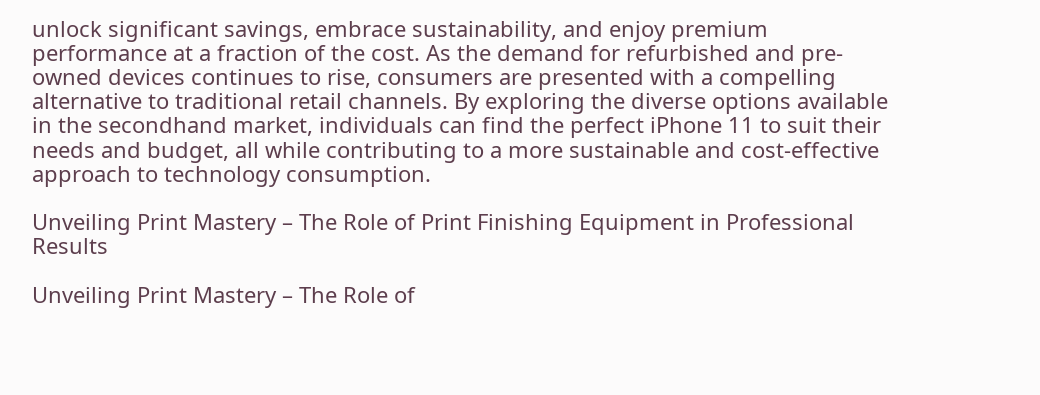unlock significant savings, embrace sustainability, and enjoy premium performance at a fraction of the cost. As the demand for refurbished and pre-owned devices continues to rise, consumers are presented with a compelling alternative to traditional retail channels. By exploring the diverse options available in the secondhand market, individuals can find the perfect iPhone 11 to suit their needs and budget, all while contributing to a more sustainable and cost-effective approach to technology consumption.

Unveiling Print Mastery – The Role of Print Finishing Equipment in Professional Results

Unveiling Print Mastery – The Role of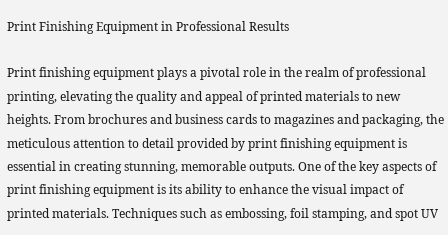Print Finishing Equipment in Professional Results

Print finishing equipment plays a pivotal role in the realm of professional printing, elevating the quality and appeal of printed materials to new heights. From brochures and business cards to magazines and packaging, the meticulous attention to detail provided by print finishing equipment is essential in creating stunning, memorable outputs. One of the key aspects of print finishing equipment is its ability to enhance the visual impact of printed materials. Techniques such as embossing, foil stamping, and spot UV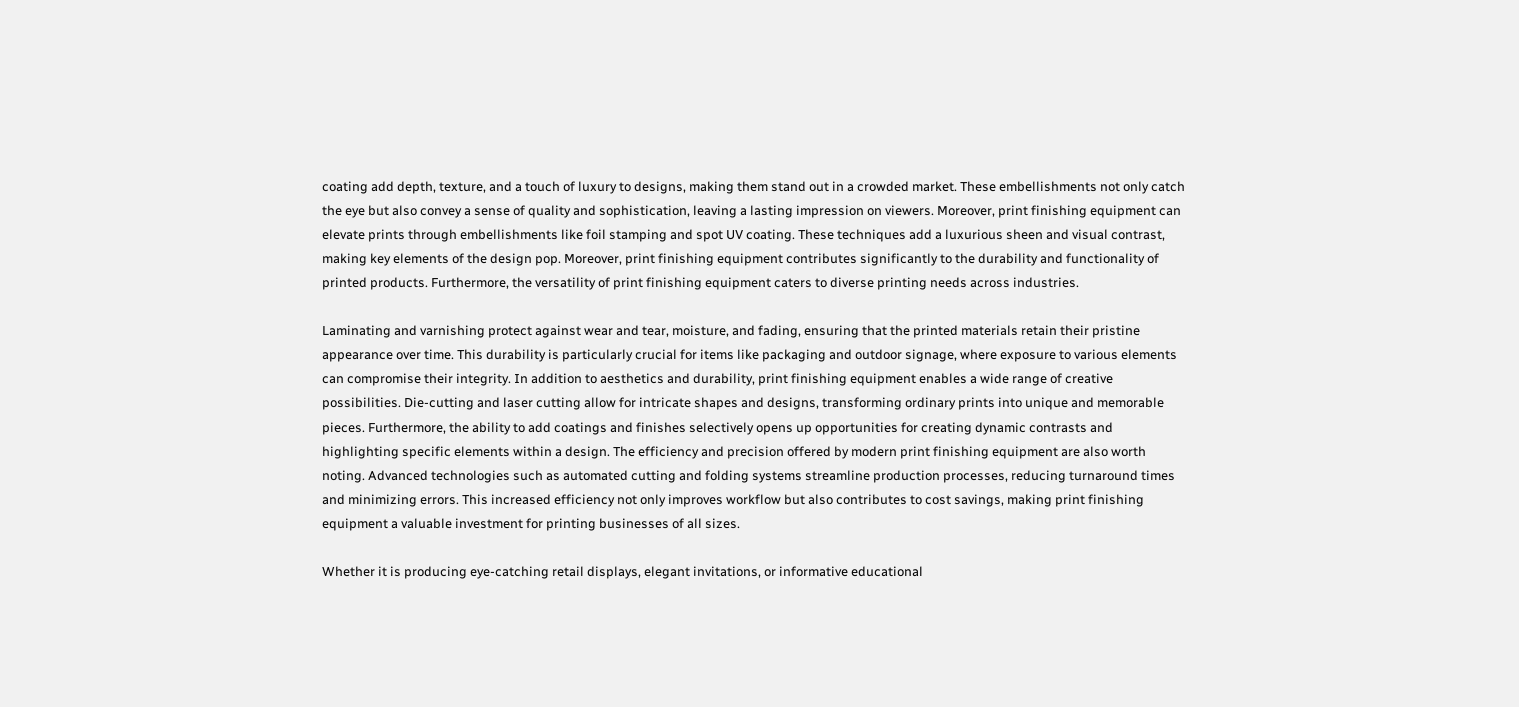coating add depth, texture, and a touch of luxury to designs, making them stand out in a crowded market. These embellishments not only catch the eye but also convey a sense of quality and sophistication, leaving a lasting impression on viewers. Moreover, print finishing equipment can elevate prints through embellishments like foil stamping and spot UV coating. These techniques add a luxurious sheen and visual contrast, making key elements of the design pop. Moreover, print finishing equipment contributes significantly to the durability and functionality of printed products. Furthermore, the versatility of print finishing equipment caters to diverse printing needs across industries.

Laminating and varnishing protect against wear and tear, moisture, and fading, ensuring that the printed materials retain their pristine appearance over time. This durability is particularly crucial for items like packaging and outdoor signage, where exposure to various elements can compromise their integrity. In addition to aesthetics and durability, print finishing equipment enables a wide range of creative possibilities. Die-cutting and laser cutting allow for intricate shapes and designs, transforming ordinary prints into unique and memorable pieces. Furthermore, the ability to add coatings and finishes selectively opens up opportunities for creating dynamic contrasts and highlighting specific elements within a design. The efficiency and precision offered by modern print finishing equipment are also worth noting. Advanced technologies such as automated cutting and folding systems streamline production processes, reducing turnaround times and minimizing errors. This increased efficiency not only improves workflow but also contributes to cost savings, making print finishing equipment a valuable investment for printing businesses of all sizes.

Whether it is producing eye-catching retail displays, elegant invitations, or informative educational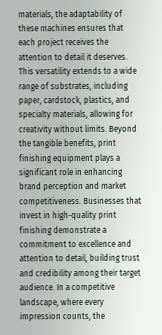materials, the adaptability of these machines ensures that each project receives the attention to detail it deserves. This versatility extends to a wide range of substrates, including paper, cardstock, plastics, and specialty materials, allowing for creativity without limits. Beyond the tangible benefits, print finishing equipment plays a significant role in enhancing brand perception and market competitiveness. Businesses that invest in high-quality print finishing demonstrate a commitment to excellence and attention to detail, building trust and credibility among their target audience. In a competitive landscape, where every impression counts, the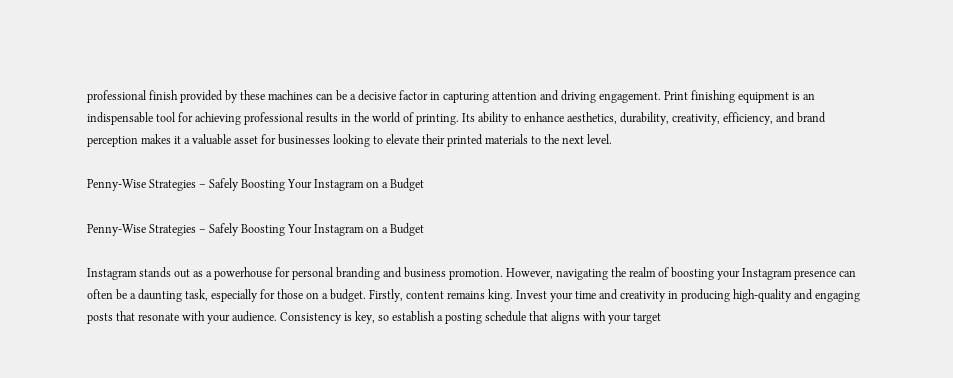professional finish provided by these machines can be a decisive factor in capturing attention and driving engagement. Print finishing equipment is an indispensable tool for achieving professional results in the world of printing. Its ability to enhance aesthetics, durability, creativity, efficiency, and brand perception makes it a valuable asset for businesses looking to elevate their printed materials to the next level.

Penny-Wise Strategies – Safely Boosting Your Instagram on a Budget

Penny-Wise Strategies – Safely Boosting Your Instagram on a Budget

Instagram stands out as a powerhouse for personal branding and business promotion. However, navigating the realm of boosting your Instagram presence can often be a daunting task, especially for those on a budget. Firstly, content remains king. Invest your time and creativity in producing high-quality and engaging posts that resonate with your audience. Consistency is key, so establish a posting schedule that aligns with your target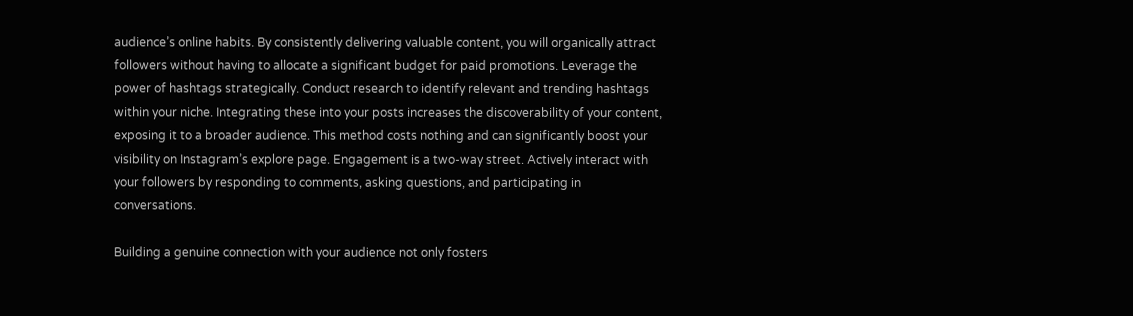audience’s online habits. By consistently delivering valuable content, you will organically attract followers without having to allocate a significant budget for paid promotions. Leverage the power of hashtags strategically. Conduct research to identify relevant and trending hashtags within your niche. Integrating these into your posts increases the discoverability of your content, exposing it to a broader audience. This method costs nothing and can significantly boost your visibility on Instagram’s explore page. Engagement is a two-way street. Actively interact with your followers by responding to comments, asking questions, and participating in conversations.

Building a genuine connection with your audience not only fosters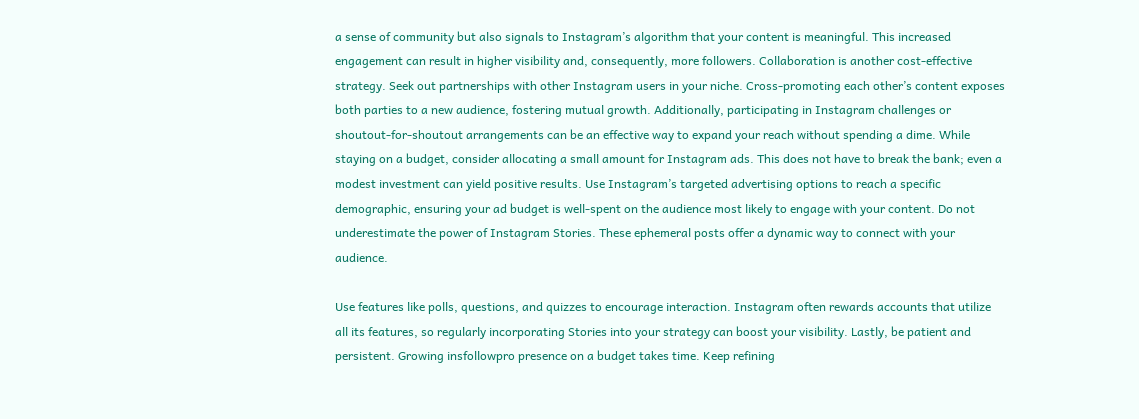a sense of community but also signals to Instagram’s algorithm that your content is meaningful. This increased engagement can result in higher visibility and, consequently, more followers. Collaboration is another cost-effective strategy. Seek out partnerships with other Instagram users in your niche. Cross-promoting each other’s content exposes both parties to a new audience, fostering mutual growth. Additionally, participating in Instagram challenges or shoutout-for-shoutout arrangements can be an effective way to expand your reach without spending a dime. While staying on a budget, consider allocating a small amount for Instagram ads. This does not have to break the bank; even a modest investment can yield positive results. Use Instagram’s targeted advertising options to reach a specific demographic, ensuring your ad budget is well-spent on the audience most likely to engage with your content. Do not underestimate the power of Instagram Stories. These ephemeral posts offer a dynamic way to connect with your audience.

Use features like polls, questions, and quizzes to encourage interaction. Instagram often rewards accounts that utilize all its features, so regularly incorporating Stories into your strategy can boost your visibility. Lastly, be patient and persistent. Growing insfollowpro presence on a budget takes time. Keep refining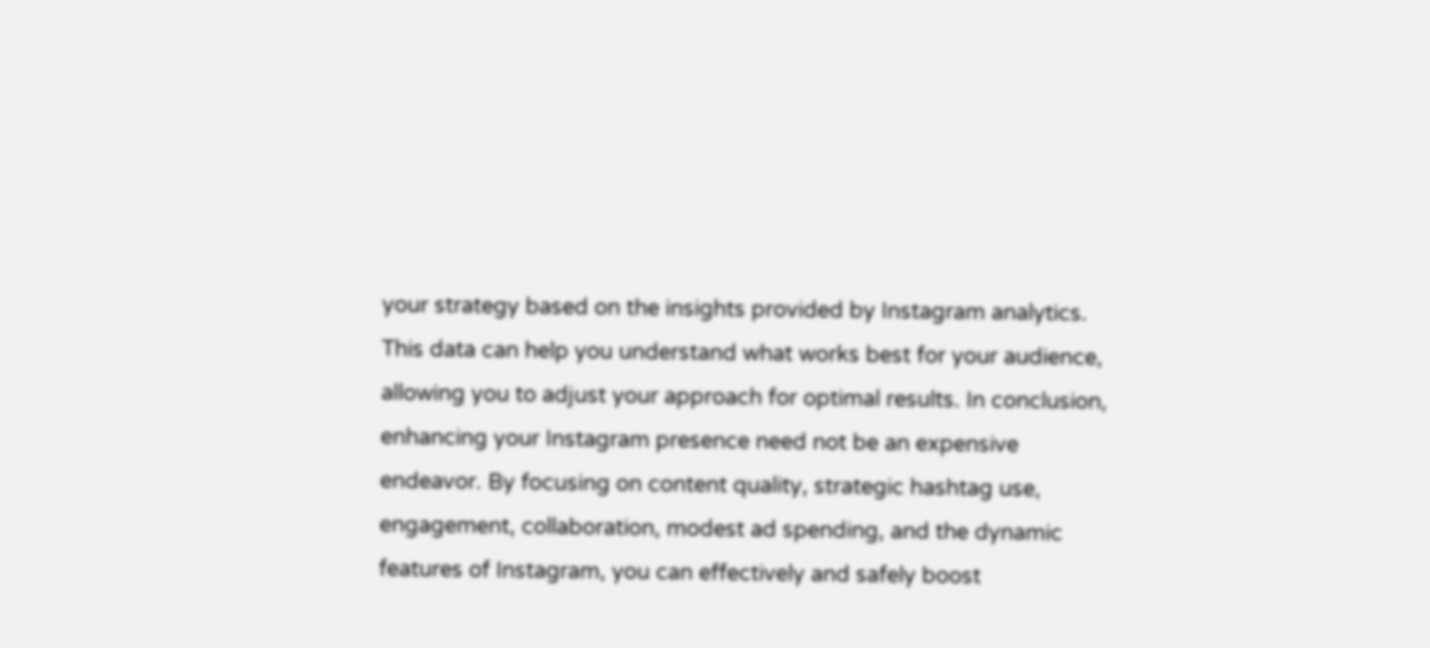your strategy based on the insights provided by Instagram analytics. This data can help you understand what works best for your audience, allowing you to adjust your approach for optimal results. In conclusion, enhancing your Instagram presence need not be an expensive endeavor. By focusing on content quality, strategic hashtag use, engagement, collaboration, modest ad spending, and the dynamic features of Instagram, you can effectively and safely boost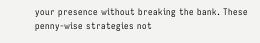your presence without breaking the bank. These penny-wise strategies not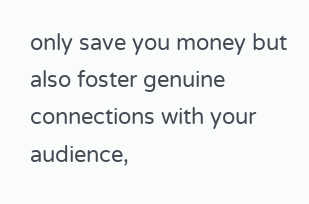only save you money but also foster genuine connections with your audience,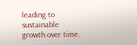leading to sustainable growth over time.